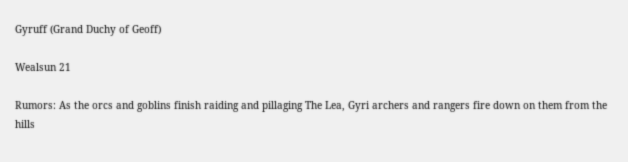Gyruff (Grand Duchy of Geoff)

Wealsun 21

Rumors: As the orcs and goblins finish raiding and pillaging The Lea, Gyri archers and rangers fire down on them from the hills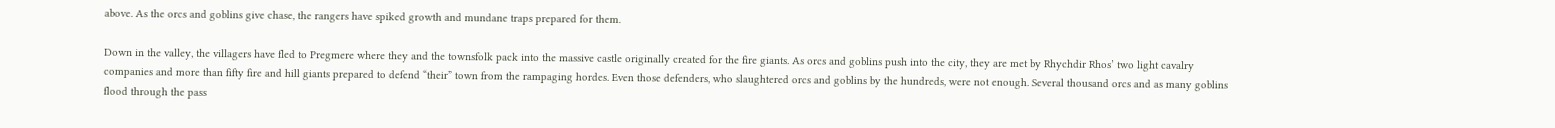above. As the orcs and goblins give chase, the rangers have spiked growth and mundane traps prepared for them.

Down in the valley, the villagers have fled to Pregmere where they and the townsfolk pack into the massive castle originally created for the fire giants. As orcs and goblins push into the city, they are met by Rhychdir Rhos’ two light cavalry companies and more than fifty fire and hill giants prepared to defend “their” town from the rampaging hordes. Even those defenders, who slaughtered orcs and goblins by the hundreds, were not enough. Several thousand orcs and as many goblins flood through the pass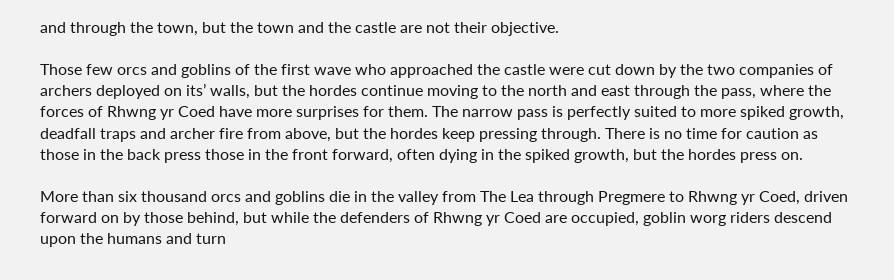and through the town, but the town and the castle are not their objective.

Those few orcs and goblins of the first wave who approached the castle were cut down by the two companies of archers deployed on its’ walls, but the hordes continue moving to the north and east through the pass, where the forces of Rhwng yr Coed have more surprises for them. The narrow pass is perfectly suited to more spiked growth, deadfall traps and archer fire from above, but the hordes keep pressing through. There is no time for caution as those in the back press those in the front forward, often dying in the spiked growth, but the hordes press on.

More than six thousand orcs and goblins die in the valley from The Lea through Pregmere to Rhwng yr Coed, driven forward on by those behind, but while the defenders of Rhwng yr Coed are occupied, goblin worg riders descend upon the humans and turn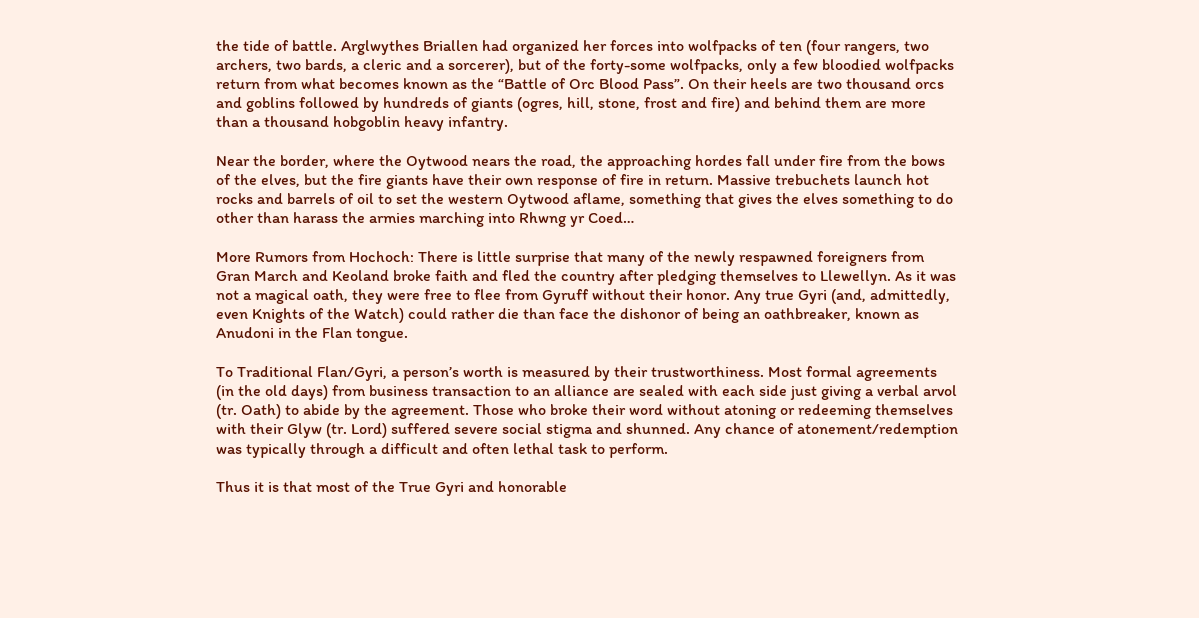the tide of battle. Arglwythes Briallen had organized her forces into wolfpacks of ten (four rangers, two archers, two bards, a cleric and a sorcerer), but of the forty-some wolfpacks, only a few bloodied wolfpacks return from what becomes known as the “Battle of Orc Blood Pass”. On their heels are two thousand orcs and goblins followed by hundreds of giants (ogres, hill, stone, frost and fire) and behind them are more than a thousand hobgoblin heavy infantry.

Near the border, where the Oytwood nears the road, the approaching hordes fall under fire from the bows of the elves, but the fire giants have their own response of fire in return. Massive trebuchets launch hot rocks and barrels of oil to set the western Oytwood aflame, something that gives the elves something to do other than harass the armies marching into Rhwng yr Coed…

More Rumors from Hochoch: There is little surprise that many of the newly respawned foreigners from Gran March and Keoland broke faith and fled the country after pledging themselves to Llewellyn. As it was not a magical oath, they were free to flee from Gyruff without their honor. Any true Gyri (and, admittedly, even Knights of the Watch) could rather die than face the dishonor of being an oathbreaker, known as Anudoni in the Flan tongue.

To Traditional Flan/Gyri, a person’s worth is measured by their trustworthiness. Most formal agreements (in the old days) from business transaction to an alliance are sealed with each side just giving a verbal arvol (tr. Oath) to abide by the agreement. Those who broke their word without atoning or redeeming themselves with their Glyw (tr. Lord) suffered severe social stigma and shunned. Any chance of atonement/redemption was typically through a difficult and often lethal task to perform.

Thus it is that most of the True Gyri and honorable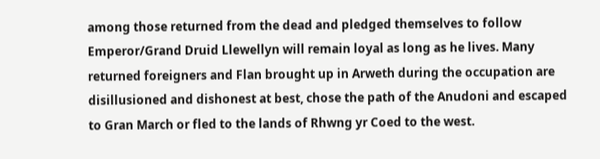among those returned from the dead and pledged themselves to follow Emperor/Grand Druid Llewellyn will remain loyal as long as he lives. Many returned foreigners and Flan brought up in Arweth during the occupation are disillusioned and dishonest at best, chose the path of the Anudoni and escaped to Gran March or fled to the lands of Rhwng yr Coed to the west.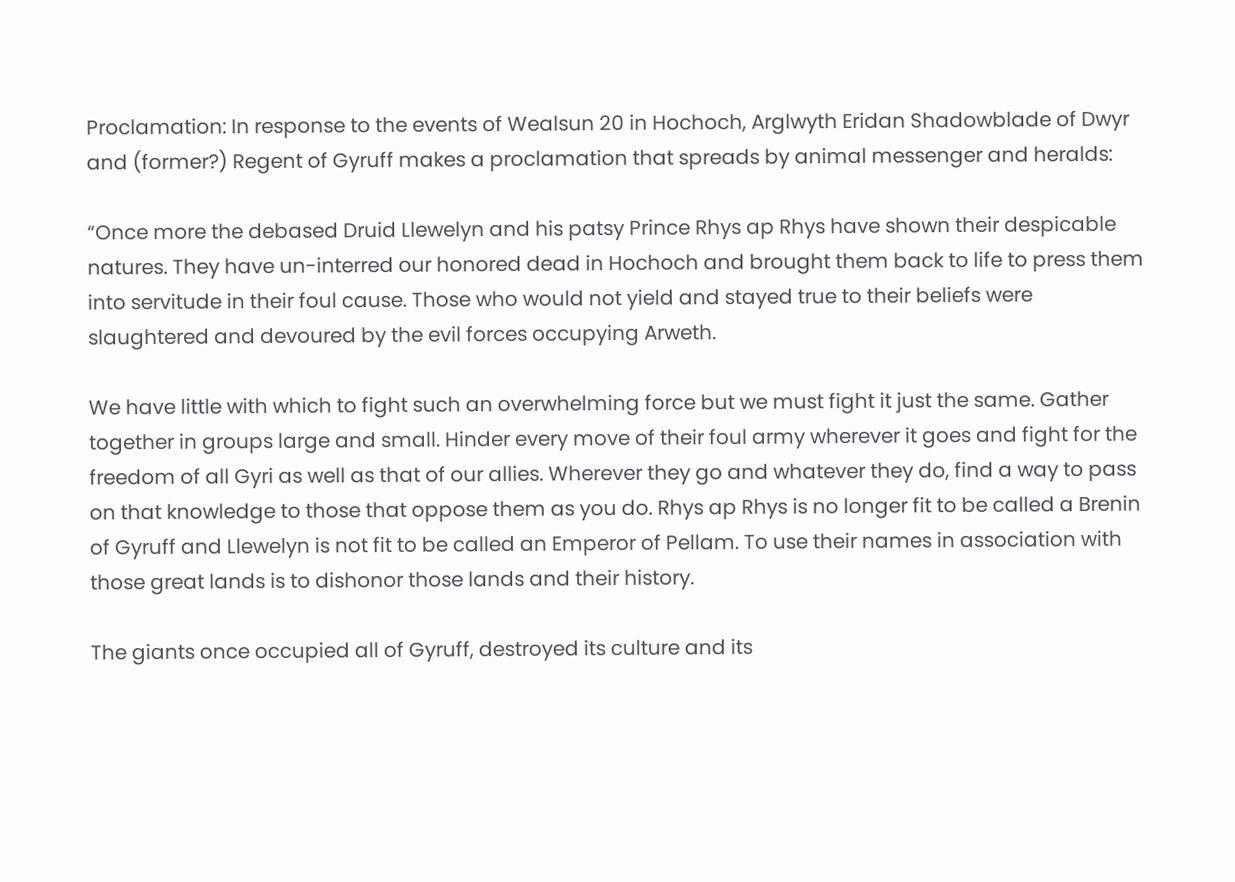Proclamation: In response to the events of Wealsun 20 in Hochoch, Arglwyth Eridan Shadowblade of Dwyr and (former?) Regent of Gyruff makes a proclamation that spreads by animal messenger and heralds:

“Once more the debased Druid Llewelyn and his patsy Prince Rhys ap Rhys have shown their despicable natures. They have un-interred our honored dead in Hochoch and brought them back to life to press them into servitude in their foul cause. Those who would not yield and stayed true to their beliefs were slaughtered and devoured by the evil forces occupying Arweth.

We have little with which to fight such an overwhelming force but we must fight it just the same. Gather together in groups large and small. Hinder every move of their foul army wherever it goes and fight for the freedom of all Gyri as well as that of our allies. Wherever they go and whatever they do, find a way to pass on that knowledge to those that oppose them as you do. Rhys ap Rhys is no longer fit to be called a Brenin of Gyruff and Llewelyn is not fit to be called an Emperor of Pellam. To use their names in association with those great lands is to dishonor those lands and their history.

The giants once occupied all of Gyruff, destroyed its culture and its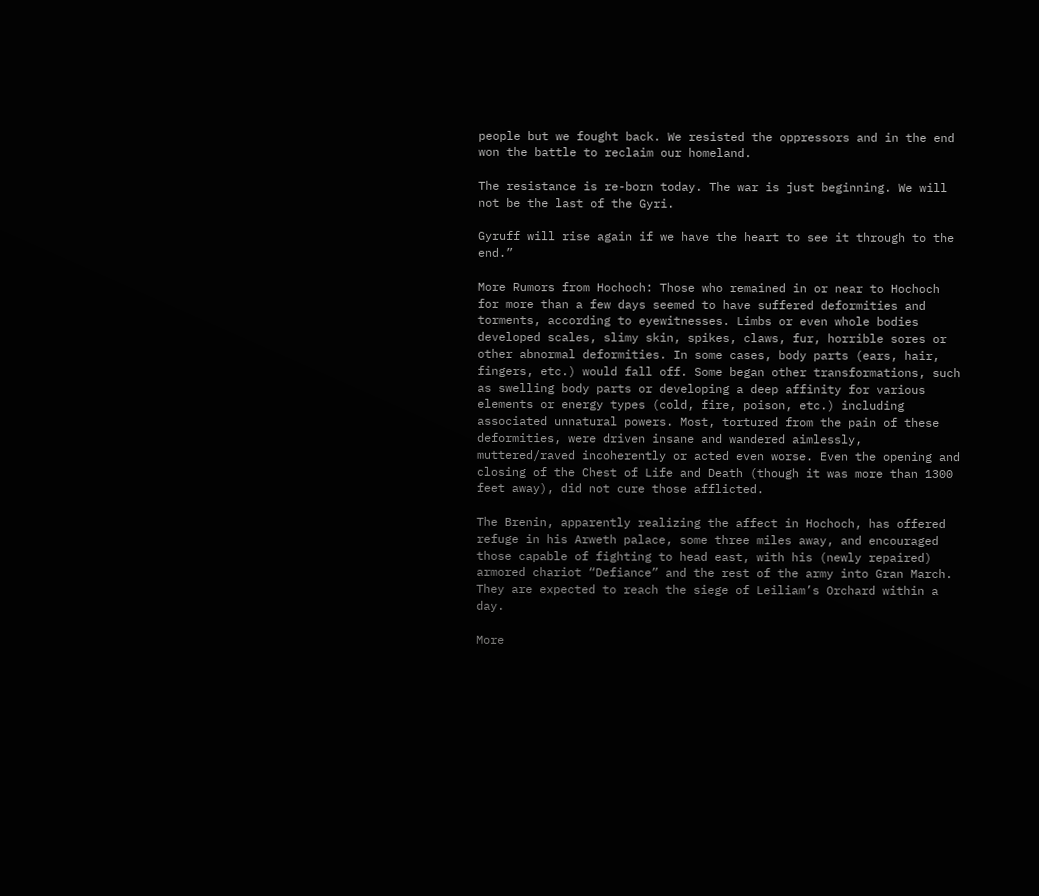people but we fought back. We resisted the oppressors and in the end won the battle to reclaim our homeland.

The resistance is re-born today. The war is just beginning. We will not be the last of the Gyri.

Gyruff will rise again if we have the heart to see it through to the end.”

More Rumors from Hochoch: Those who remained in or near to Hochoch for more than a few days seemed to have suffered deformities and torments, according to eyewitnesses. Limbs or even whole bodies developed scales, slimy skin, spikes, claws, fur, horrible sores or other abnormal deformities. In some cases, body parts (ears, hair, fingers, etc.) would fall off. Some began other transformations, such as swelling body parts or developing a deep affinity for various elements or energy types (cold, fire, poison, etc.) including associated unnatural powers. Most, tortured from the pain of these deformities, were driven insane and wandered aimlessly, muttered/raved incoherently or acted even worse. Even the opening and closing of the Chest of Life and Death (though it was more than 1300 feet away), did not cure those afflicted.

The Brenin, apparently realizing the affect in Hochoch, has offered refuge in his Arweth palace, some three miles away, and encouraged those capable of fighting to head east, with his (newly repaired) armored chariot “Defiance” and the rest of the army into Gran March. They are expected to reach the siege of Leiliam’s Orchard within a day.

More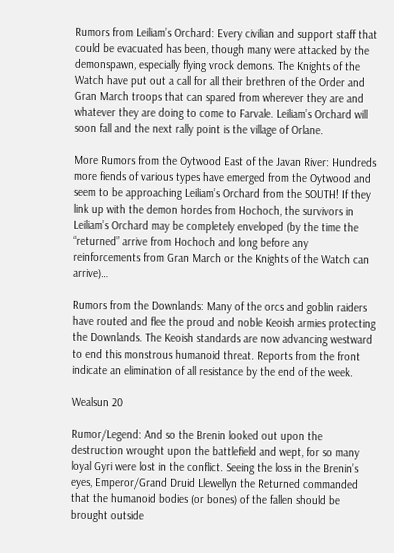Rumors from Leiliam’s Orchard: Every civilian and support staff that could be evacuated has been, though many were attacked by the demonspawn, especially flying vrock demons. The Knights of the Watch have put out a call for all their brethren of the Order and Gran March troops that can spared from wherever they are and whatever they are doing to come to Farvale. Leiliam’s Orchard will soon fall and the next rally point is the village of Orlane.

More Rumors from the Oytwood East of the Javan River: Hundreds more fiends of various types have emerged from the Oytwood and seem to be approaching Leiliam’s Orchard from the SOUTH! If they link up with the demon hordes from Hochoch, the survivors in Leiliam’s Orchard may be completely enveloped (by the time the “returned” arrive from Hochoch and long before any reinforcements from Gran March or the Knights of the Watch can arrive)…

Rumors from the Downlands: Many of the orcs and goblin raiders have routed and flee the proud and noble Keoish armies protecting the Downlands. The Keoish standards are now advancing westward to end this monstrous humanoid threat. Reports from the front indicate an elimination of all resistance by the end of the week.

Wealsun 20

Rumor/Legend: And so the Brenin looked out upon the destruction wrought upon the battlefield and wept, for so many loyal Gyri were lost in the conflict. Seeing the loss in the Brenin’s eyes, Emperor/Grand Druid Llewellyn the Returned commanded that the humanoid bodies (or bones) of the fallen should be brought outside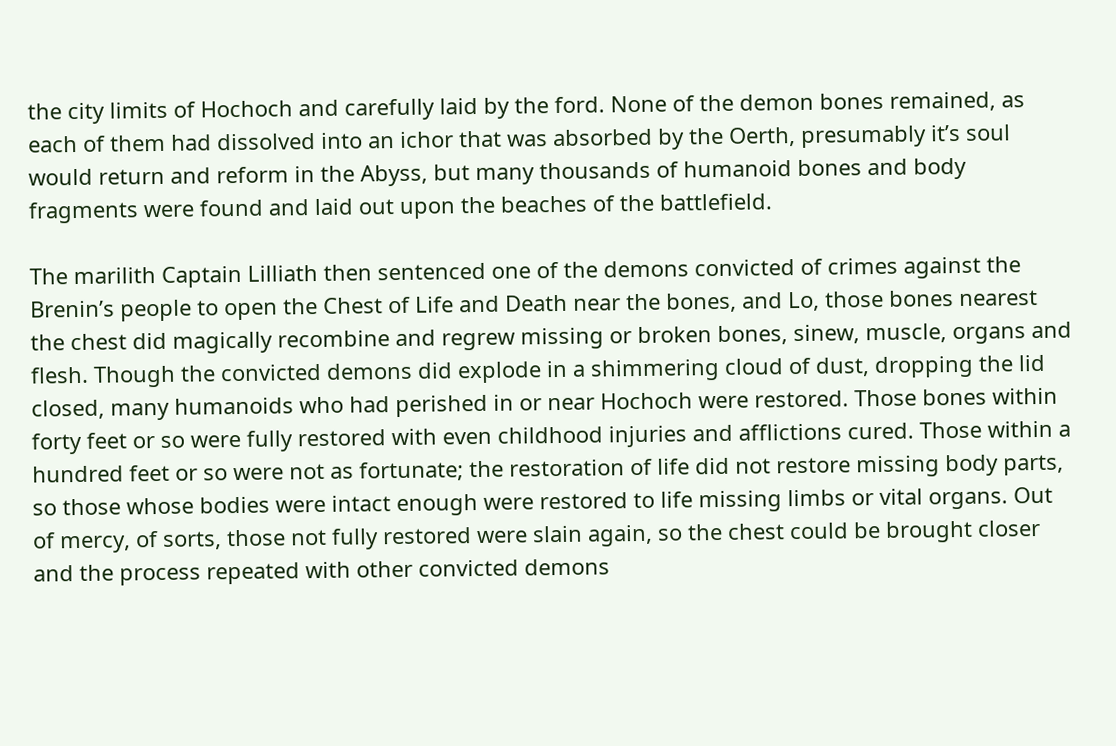the city limits of Hochoch and carefully laid by the ford. None of the demon bones remained, as each of them had dissolved into an ichor that was absorbed by the Oerth, presumably it’s soul would return and reform in the Abyss, but many thousands of humanoid bones and body fragments were found and laid out upon the beaches of the battlefield.

The marilith Captain Lilliath then sentenced one of the demons convicted of crimes against the Brenin’s people to open the Chest of Life and Death near the bones, and Lo, those bones nearest the chest did magically recombine and regrew missing or broken bones, sinew, muscle, organs and flesh. Though the convicted demons did explode in a shimmering cloud of dust, dropping the lid closed, many humanoids who had perished in or near Hochoch were restored. Those bones within forty feet or so were fully restored with even childhood injuries and afflictions cured. Those within a hundred feet or so were not as fortunate; the restoration of life did not restore missing body parts, so those whose bodies were intact enough were restored to life missing limbs or vital organs. Out of mercy, of sorts, those not fully restored were slain again, so the chest could be brought closer and the process repeated with other convicted demons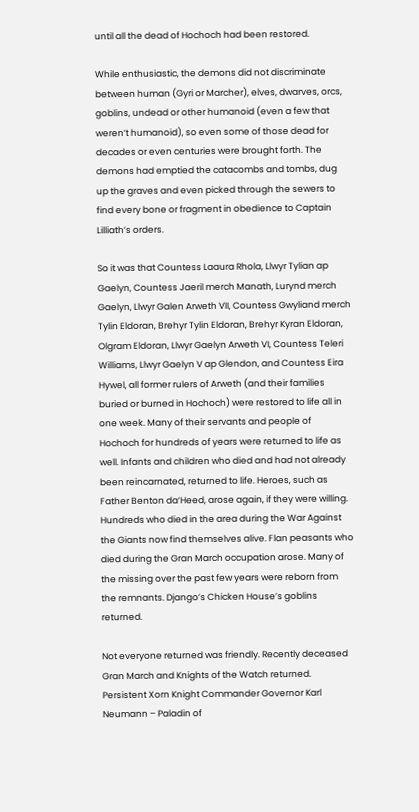until all the dead of Hochoch had been restored.

While enthusiastic, the demons did not discriminate between human (Gyri or Marcher), elves, dwarves, orcs, goblins, undead or other humanoid (even a few that weren’t humanoid), so even some of those dead for decades or even centuries were brought forth. The demons had emptied the catacombs and tombs, dug up the graves and even picked through the sewers to find every bone or fragment in obedience to Captain Lilliath’s orders.

So it was that Countess Laaura Rhola, Llwyr Tylian ap Gaelyn, Countess Jaeril merch Manath, Lurynd merch Gaelyn, Llwyr Galen Arweth VII, Countess Gwyliand merch Tylin Eldoran, Brehyr Tylin Eldoran, Brehyr Kyran Eldoran, Olgram Eldoran, Llwyr Gaelyn Arweth VI, Countess Teleri Williams, Llwyr Gaelyn V ap Glendon, and Countess Eira Hywel, all former rulers of Arweth (and their families buried or burned in Hochoch) were restored to life all in one week. Many of their servants and people of Hochoch for hundreds of years were returned to life as well. Infants and children who died and had not already been reincarnated, returned to life. Heroes, such as Father Benton da’Heed, arose again, if they were willing. Hundreds who died in the area during the War Against the Giants now find themselves alive. Flan peasants who died during the Gran March occupation arose. Many of the missing over the past few years were reborn from the remnants. Django’s Chicken House’s goblins returned.

Not everyone returned was friendly. Recently deceased Gran March and Knights of the Watch returned. Persistent Xorn Knight Commander Governor Karl Neumann – Paladin of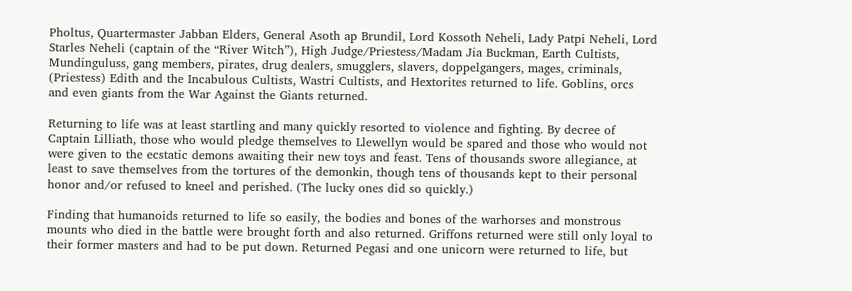Pholtus, Quartermaster Jabban Elders, General Asoth ap Brundil, Lord Kossoth Neheli, Lady Patpi Neheli, Lord Starles Neheli (captain of the “River Witch”), High Judge/Priestess/Madam Jia Buckman, Earth Cultists, Mundinguluss, gang members, pirates, drug dealers, smugglers, slavers, doppelgangers, mages, criminals, (Priestess) Edith and the Incabulous Cultists, Wastri Cultists, and Hextorites returned to life. Goblins, orcs and even giants from the War Against the Giants returned.

Returning to life was at least startling and many quickly resorted to violence and fighting. By decree of Captain Lilliath, those who would pledge themselves to Llewellyn would be spared and those who would not were given to the ecstatic demons awaiting their new toys and feast. Tens of thousands swore allegiance, at least to save themselves from the tortures of the demonkin, though tens of thousands kept to their personal honor and/or refused to kneel and perished. (The lucky ones did so quickly.)

Finding that humanoids returned to life so easily, the bodies and bones of the warhorses and monstrous mounts who died in the battle were brought forth and also returned. Griffons returned were still only loyal to their former masters and had to be put down. Returned Pegasi and one unicorn were returned to life, but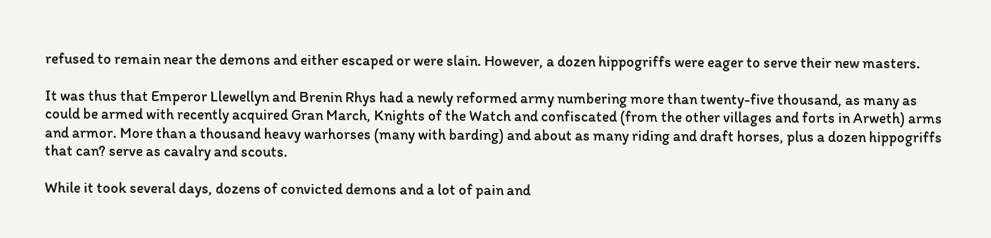refused to remain near the demons and either escaped or were slain. However, a dozen hippogriffs were eager to serve their new masters.

It was thus that Emperor Llewellyn and Brenin Rhys had a newly reformed army numbering more than twenty-five thousand, as many as could be armed with recently acquired Gran March, Knights of the Watch and confiscated (from the other villages and forts in Arweth) arms and armor. More than a thousand heavy warhorses (many with barding) and about as many riding and draft horses, plus a dozen hippogriffs that can? serve as cavalry and scouts.

While it took several days, dozens of convicted demons and a lot of pain and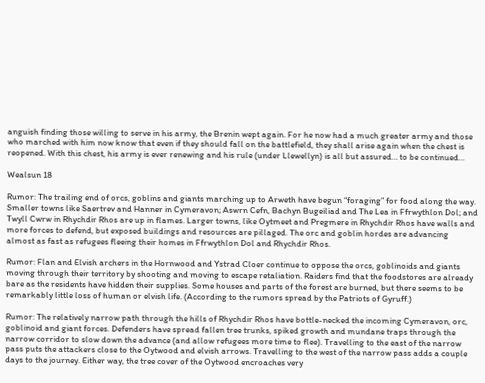anguish finding those willing to serve in his army, the Brenin wept again. For he now had a much greater army and those who marched with him now know that even if they should fall on the battlefield, they shall arise again when the chest is reopened. With this chest, his army is ever renewing and his rule (under Llewellyn) is all but assured… to be continued…

Wealsun 18

Rumor: The trailing end of orcs, goblins and giants marching up to Arweth have begun “foraging” for food along the way. Smaller towns like Saertrev and Hanner in Cymeravon; Aswrn Cefn, Bachyn Bugeiliad and The Lea in Ffrwythlon Dol; and Twyll Cwrw in Rhychdir Rhos are up in flames. Larger towns, like Oytmeet and Pregmere in Rhychdir Rhos have walls and more forces to defend, but exposed buildings and resources are pillaged. The orc and goblin hordes are advancing almost as fast as refugees fleeing their homes in Ffrwythlon Dol and Rhychdir Rhos.

Rumor: Flan and Elvish archers in the Hornwood and Ystrad Cloer continue to oppose the orcs, goblinoids and giants moving through their territory by shooting and moving to escape retaliation. Raiders find that the foodstores are already bare as the residents have hidden their supplies. Some houses and parts of the forest are burned, but there seems to be remarkably little loss of human or elvish life. (According to the rumors spread by the Patriots of Gyruff.)

Rumor: The relatively narrow path through the hills of Rhychdir Rhos have bottle-necked the incoming Cymeravon, orc, goblinoid and giant forces. Defenders have spread fallen tree trunks, spiked growth and mundane traps through the narrow corridor to slow down the advance (and allow refugees more time to flee). Travelling to the east of the narrow pass puts the attackers close to the Oytwood and elvish arrows. Travelling to the west of the narrow pass adds a couple days to the journey. Either way, the tree cover of the Oytwood encroaches very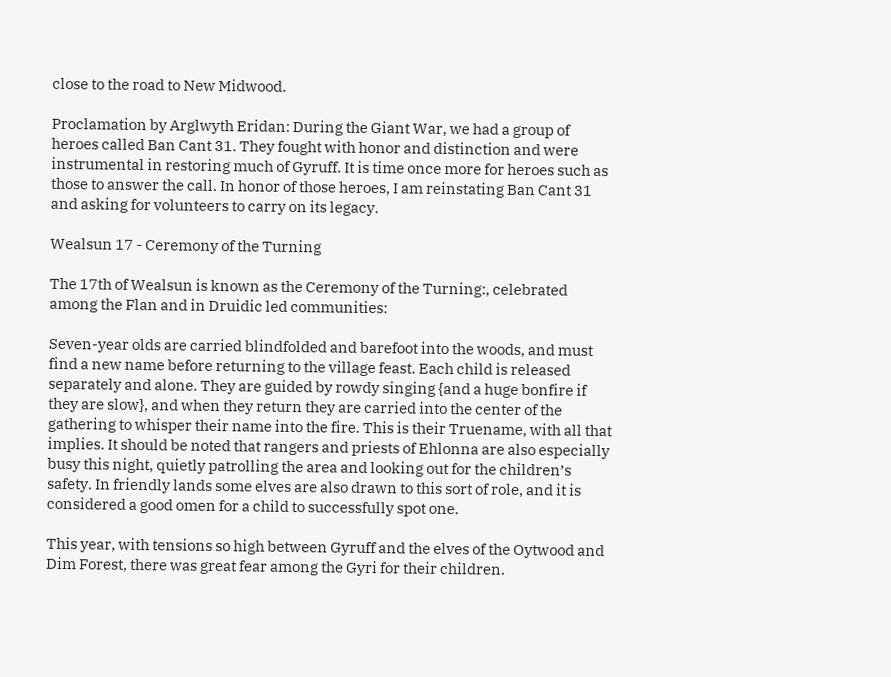close to the road to New Midwood.

Proclamation by Arglwyth Eridan: During the Giant War, we had a group of heroes called Ban Cant 31. They fought with honor and distinction and were instrumental in restoring much of Gyruff. It is time once more for heroes such as those to answer the call. In honor of those heroes, I am reinstating Ban Cant 31 and asking for volunteers to carry on its legacy.

Wealsun 17 - Ceremony of the Turning

The 17th of Wealsun is known as the Ceremony of the Turning:, celebrated among the Flan and in Druidic led communities:

Seven-year olds are carried blindfolded and barefoot into the woods, and must find a new name before returning to the village feast. Each child is released separately and alone. They are guided by rowdy singing {and a huge bonfire if they are slow}, and when they return they are carried into the center of the gathering to whisper their name into the fire. This is their Truename, with all that implies. It should be noted that rangers and priests of Ehlonna are also especially busy this night, quietly patrolling the area and looking out for the children’s safety. In friendly lands some elves are also drawn to this sort of role, and it is considered a good omen for a child to successfully spot one.

This year, with tensions so high between Gyruff and the elves of the Oytwood and Dim Forest, there was great fear among the Gyri for their children.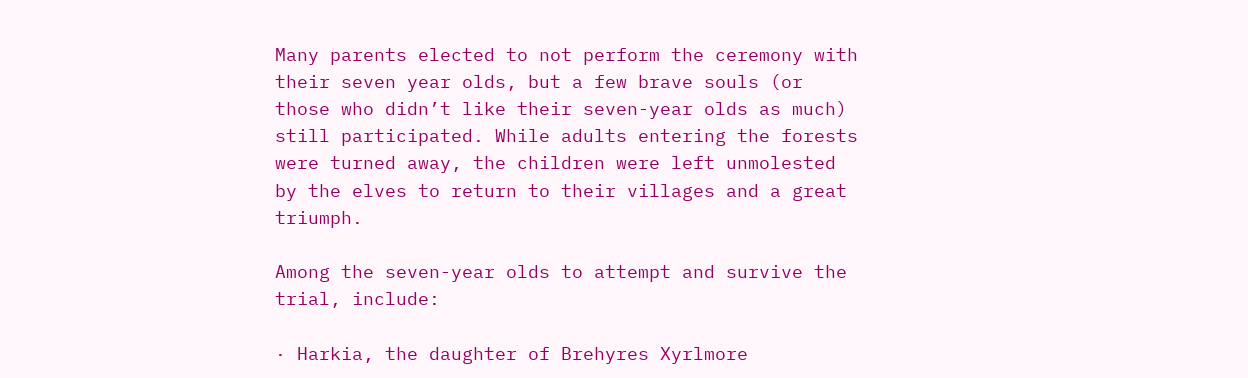Many parents elected to not perform the ceremony with their seven year olds, but a few brave souls (or those who didn’t like their seven-year olds as much) still participated. While adults entering the forests were turned away, the children were left unmolested by the elves to return to their villages and a great triumph.

Among the seven-year olds to attempt and survive the trial, include:

· Harkia, the daughter of Brehyres Xyrlmore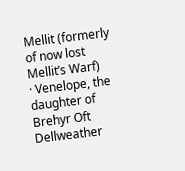Mellit (formerly of now lost Mellit’s Warf)
· Venelope, the daughter of Brehyr Oft Dellweather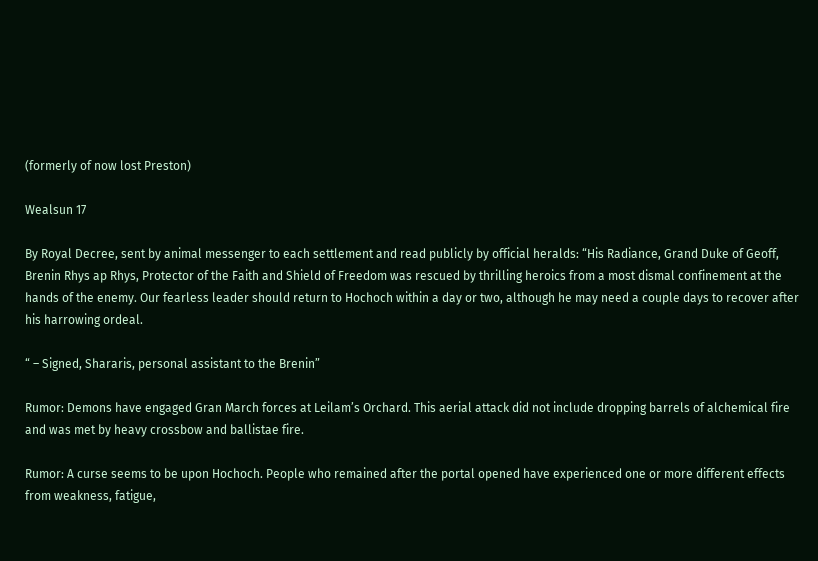(formerly of now lost Preston)

Wealsun 17

By Royal Decree, sent by animal messenger to each settlement and read publicly by official heralds: “His Radiance, Grand Duke of Geoff, Brenin Rhys ap Rhys, Protector of the Faith and Shield of Freedom was rescued by thrilling heroics from a most dismal confinement at the hands of the enemy. Our fearless leader should return to Hochoch within a day or two, although he may need a couple days to recover after his harrowing ordeal.

“ – Signed, Shararis, personal assistant to the Brenin”

Rumor: Demons have engaged Gran March forces at Leilam’s Orchard. This aerial attack did not include dropping barrels of alchemical fire and was met by heavy crossbow and ballistae fire.

Rumor: A curse seems to be upon Hochoch. People who remained after the portal opened have experienced one or more different effects from weakness, fatigue,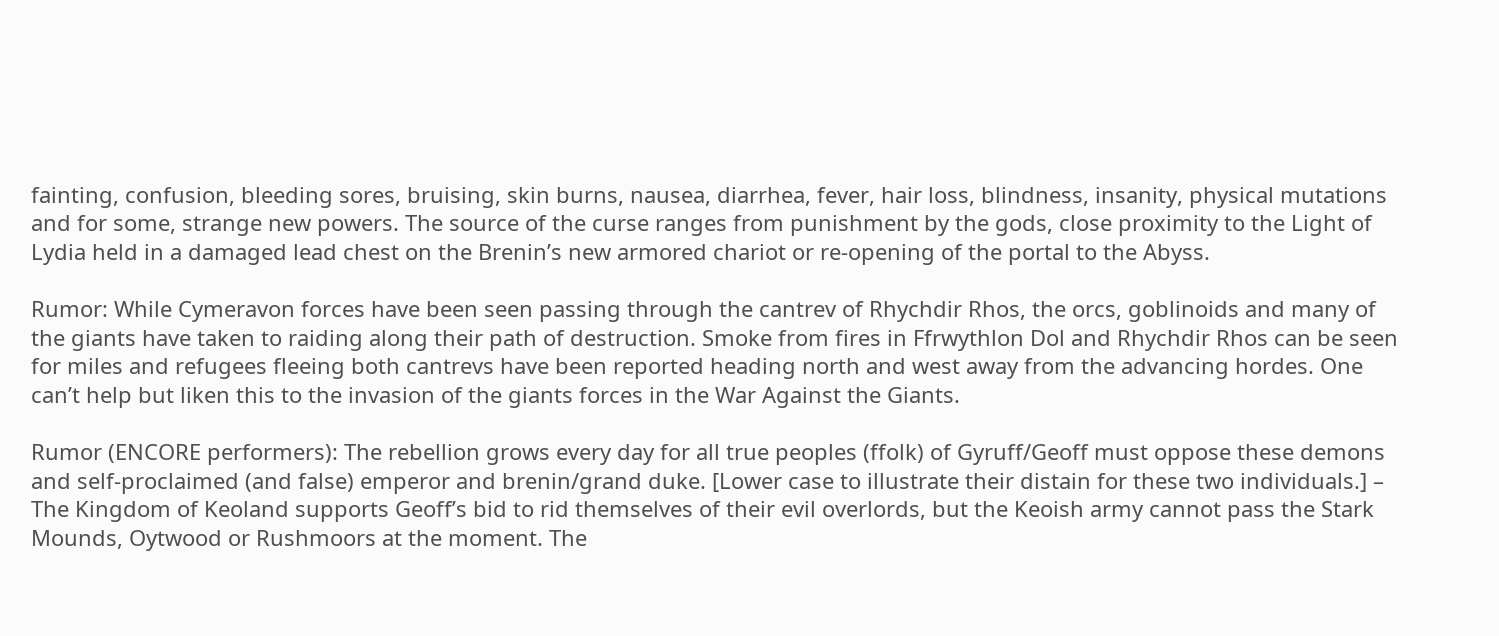fainting, confusion, bleeding sores, bruising, skin burns, nausea, diarrhea, fever, hair loss, blindness, insanity, physical mutations and for some, strange new powers. The source of the curse ranges from punishment by the gods, close proximity to the Light of Lydia held in a damaged lead chest on the Brenin’s new armored chariot or re-opening of the portal to the Abyss.

Rumor: While Cymeravon forces have been seen passing through the cantrev of Rhychdir Rhos, the orcs, goblinoids and many of the giants have taken to raiding along their path of destruction. Smoke from fires in Ffrwythlon Dol and Rhychdir Rhos can be seen for miles and refugees fleeing both cantrevs have been reported heading north and west away from the advancing hordes. One can’t help but liken this to the invasion of the giants forces in the War Against the Giants.

Rumor (ENCORE performers): The rebellion grows every day for all true peoples (ffolk) of Gyruff/Geoff must oppose these demons and self-proclaimed (and false) emperor and brenin/grand duke. [Lower case to illustrate their distain for these two individuals.] – The Kingdom of Keoland supports Geoff’s bid to rid themselves of their evil overlords, but the Keoish army cannot pass the Stark Mounds, Oytwood or Rushmoors at the moment. The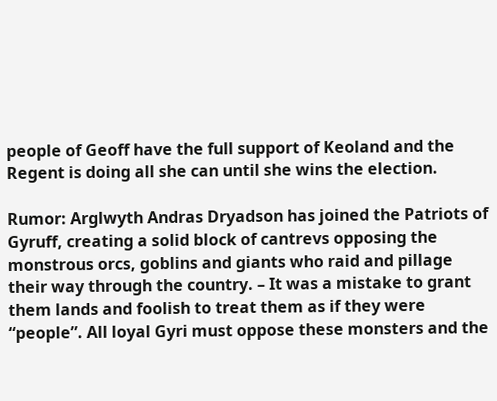people of Geoff have the full support of Keoland and the Regent is doing all she can until she wins the election.

Rumor: Arglwyth Andras Dryadson has joined the Patriots of Gyruff, creating a solid block of cantrevs opposing the monstrous orcs, goblins and giants who raid and pillage their way through the country. – It was a mistake to grant them lands and foolish to treat them as if they were “people”. All loyal Gyri must oppose these monsters and the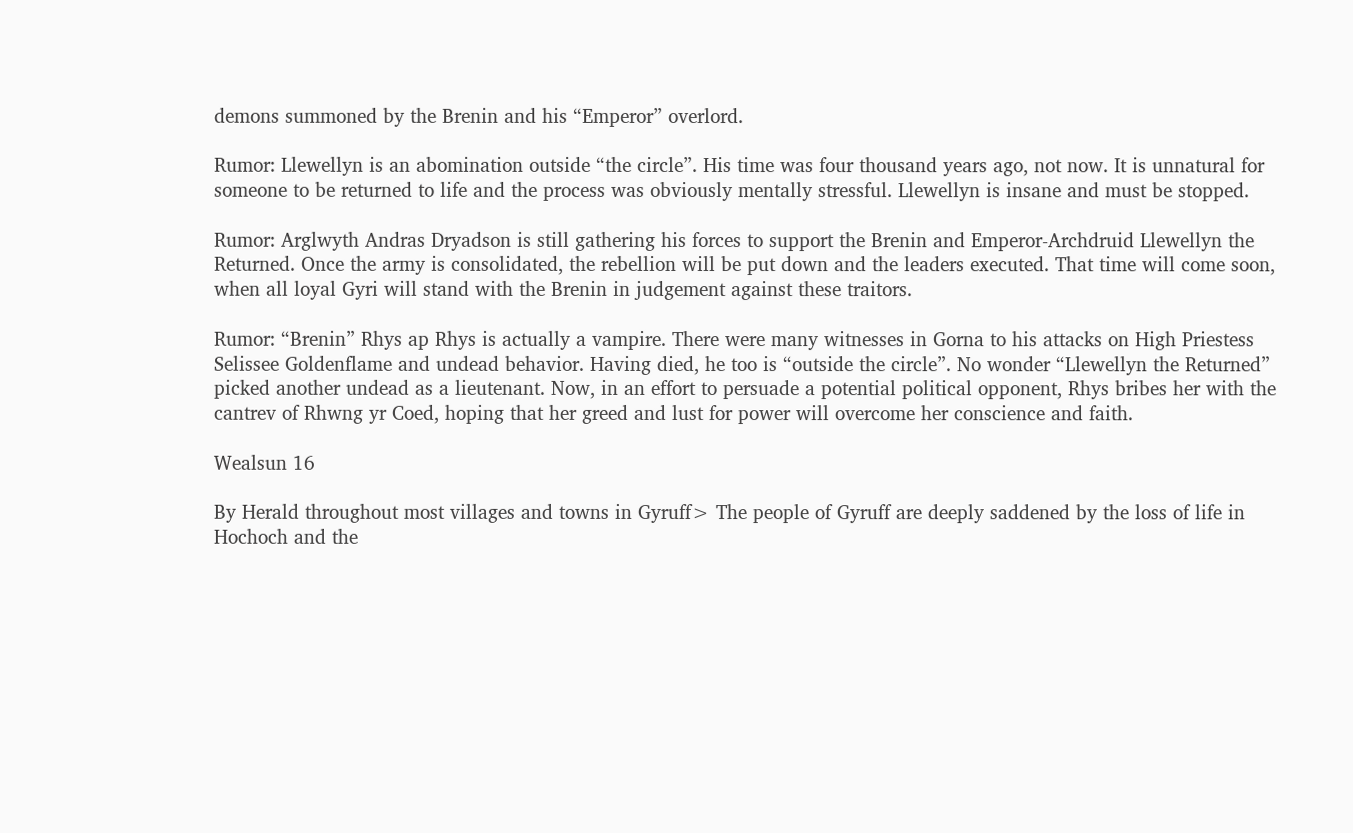demons summoned by the Brenin and his “Emperor” overlord.

Rumor: Llewellyn is an abomination outside “the circle”. His time was four thousand years ago, not now. It is unnatural for someone to be returned to life and the process was obviously mentally stressful. Llewellyn is insane and must be stopped.

Rumor: Arglwyth Andras Dryadson is still gathering his forces to support the Brenin and Emperor-Archdruid Llewellyn the Returned. Once the army is consolidated, the rebellion will be put down and the leaders executed. That time will come soon, when all loyal Gyri will stand with the Brenin in judgement against these traitors.

Rumor: “Brenin” Rhys ap Rhys is actually a vampire. There were many witnesses in Gorna to his attacks on High Priestess Selissee Goldenflame and undead behavior. Having died, he too is “outside the circle”. No wonder “Llewellyn the Returned” picked another undead as a lieutenant. Now, in an effort to persuade a potential political opponent, Rhys bribes her with the cantrev of Rhwng yr Coed, hoping that her greed and lust for power will overcome her conscience and faith.

Wealsun 16

By Herald throughout most villages and towns in Gyruff> The people of Gyruff are deeply saddened by the loss of life in Hochoch and the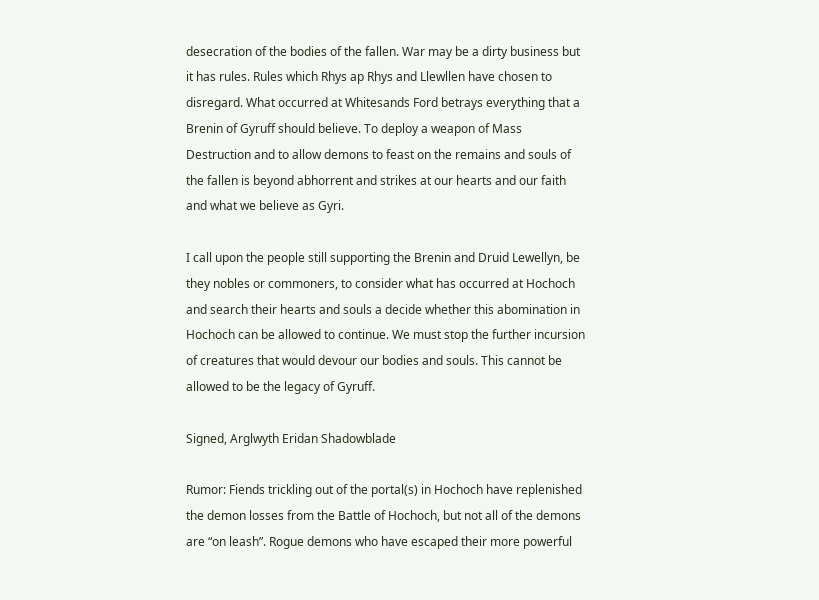desecration of the bodies of the fallen. War may be a dirty business but it has rules. Rules which Rhys ap Rhys and Llewllen have chosen to disregard. What occurred at Whitesands Ford betrays everything that a Brenin of Gyruff should believe. To deploy a weapon of Mass Destruction and to allow demons to feast on the remains and souls of the fallen is beyond abhorrent and strikes at our hearts and our faith and what we believe as Gyri.

I call upon the people still supporting the Brenin and Druid Lewellyn, be they nobles or commoners, to consider what has occurred at Hochoch and search their hearts and souls a decide whether this abomination in Hochoch can be allowed to continue. We must stop the further incursion of creatures that would devour our bodies and souls. This cannot be allowed to be the legacy of Gyruff.

Signed, Arglwyth Eridan Shadowblade

Rumor: Fiends trickling out of the portal(s) in Hochoch have replenished the demon losses from the Battle of Hochoch, but not all of the demons are “on leash”. Rogue demons who have escaped their more powerful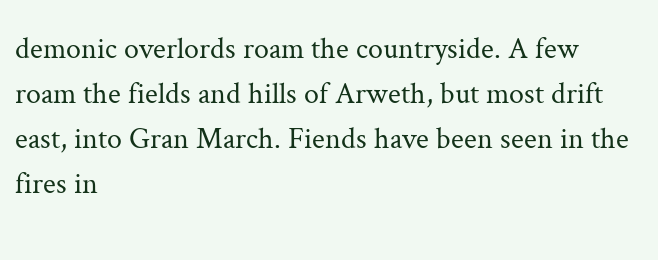demonic overlords roam the countryside. A few roam the fields and hills of Arweth, but most drift east, into Gran March. Fiends have been seen in the fires in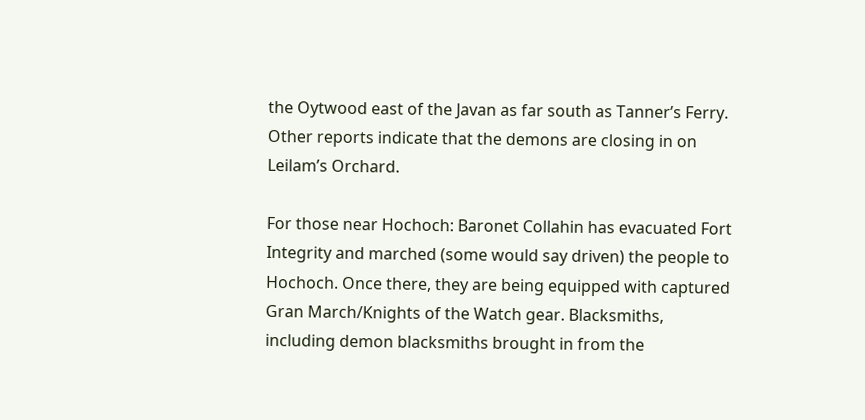the Oytwood east of the Javan as far south as Tanner’s Ferry. Other reports indicate that the demons are closing in on Leilam’s Orchard.

For those near Hochoch: Baronet Collahin has evacuated Fort Integrity and marched (some would say driven) the people to Hochoch. Once there, they are being equipped with captured Gran March/Knights of the Watch gear. Blacksmiths, including demon blacksmiths brought in from the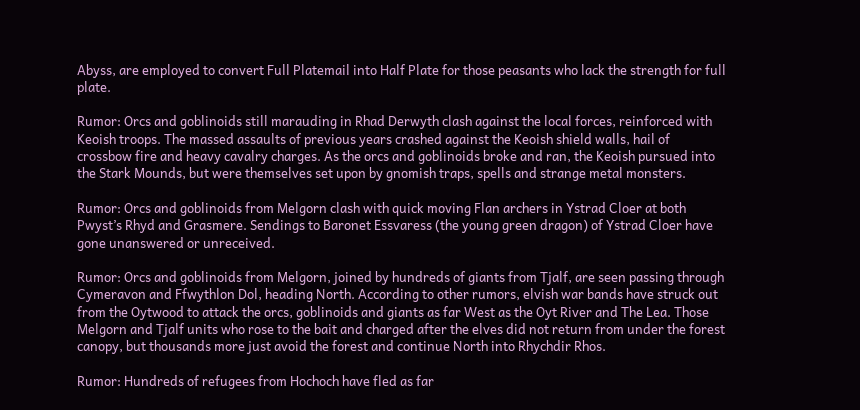Abyss, are employed to convert Full Platemail into Half Plate for those peasants who lack the strength for full plate.

Rumor: Orcs and goblinoids still marauding in Rhad Derwyth clash against the local forces, reinforced with Keoish troops. The massed assaults of previous years crashed against the Keoish shield walls, hail of crossbow fire and heavy cavalry charges. As the orcs and goblinoids broke and ran, the Keoish pursued into the Stark Mounds, but were themselves set upon by gnomish traps, spells and strange metal monsters.

Rumor: Orcs and goblinoids from Melgorn clash with quick moving Flan archers in Ystrad Cloer at both Pwyst’s Rhyd and Grasmere. Sendings to Baronet Essvaress (the young green dragon) of Ystrad Cloer have gone unanswered or unreceived.

Rumor: Orcs and goblinoids from Melgorn, joined by hundreds of giants from Tjalf, are seen passing through Cymeravon and Ffwythlon Dol, heading North. According to other rumors, elvish war bands have struck out from the Oytwood to attack the orcs, goblinoids and giants as far West as the Oyt River and The Lea. Those Melgorn and Tjalf units who rose to the bait and charged after the elves did not return from under the forest canopy, but thousands more just avoid the forest and continue North into Rhychdir Rhos.

Rumor: Hundreds of refugees from Hochoch have fled as far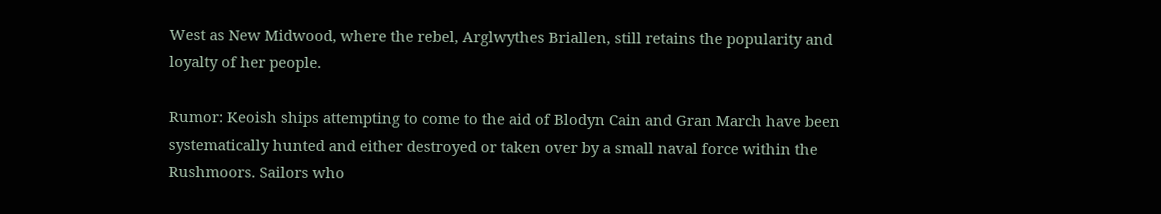West as New Midwood, where the rebel, Arglwythes Briallen, still retains the popularity and loyalty of her people.

Rumor: Keoish ships attempting to come to the aid of Blodyn Cain and Gran March have been systematically hunted and either destroyed or taken over by a small naval force within the Rushmoors. Sailors who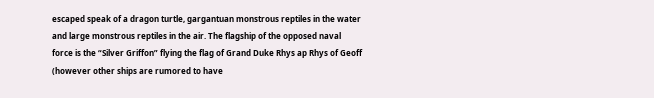escaped speak of a dragon turtle, gargantuan monstrous reptiles in the water and large monstrous reptiles in the air. The flagship of the opposed naval force is the “Silver Griffon” flying the flag of Grand Duke Rhys ap Rhys of Geoff (however other ships are rumored to have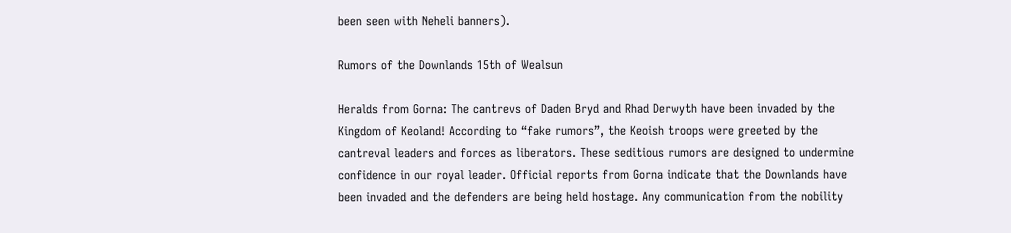been seen with Neheli banners).

Rumors of the Downlands 15th of Wealsun

Heralds from Gorna: The cantrevs of Daden Bryd and Rhad Derwyth have been invaded by the Kingdom of Keoland! According to “fake rumors”, the Keoish troops were greeted by the cantreval leaders and forces as liberators. These seditious rumors are designed to undermine confidence in our royal leader. Official reports from Gorna indicate that the Downlands have been invaded and the defenders are being held hostage. Any communication from the nobility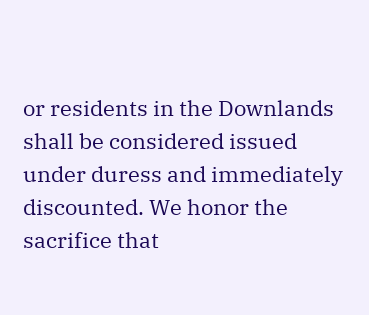or residents in the Downlands shall be considered issued under duress and immediately discounted. We honor the sacrifice that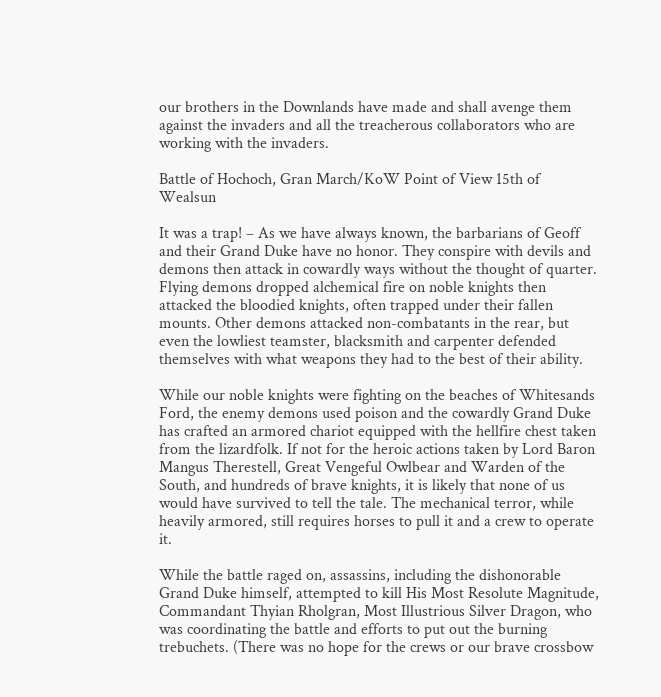our brothers in the Downlands have made and shall avenge them against the invaders and all the treacherous collaborators who are working with the invaders.

Battle of Hochoch, Gran March/KoW Point of View 15th of Wealsun

It was a trap! – As we have always known, the barbarians of Geoff and their Grand Duke have no honor. They conspire with devils and demons then attack in cowardly ways without the thought of quarter. Flying demons dropped alchemical fire on noble knights then attacked the bloodied knights, often trapped under their fallen mounts. Other demons attacked non-combatants in the rear, but even the lowliest teamster, blacksmith and carpenter defended themselves with what weapons they had to the best of their ability.

While our noble knights were fighting on the beaches of Whitesands Ford, the enemy demons used poison and the cowardly Grand Duke has crafted an armored chariot equipped with the hellfire chest taken from the lizardfolk. If not for the heroic actions taken by Lord Baron Mangus Therestell, Great Vengeful Owlbear and Warden of the South, and hundreds of brave knights, it is likely that none of us would have survived to tell the tale. The mechanical terror, while heavily armored, still requires horses to pull it and a crew to operate it.

While the battle raged on, assassins, including the dishonorable Grand Duke himself, attempted to kill His Most Resolute Magnitude, Commandant Thyian Rholgran, Most Illustrious Silver Dragon, who was coordinating the battle and efforts to put out the burning trebuchets. (There was no hope for the crews or our brave crossbow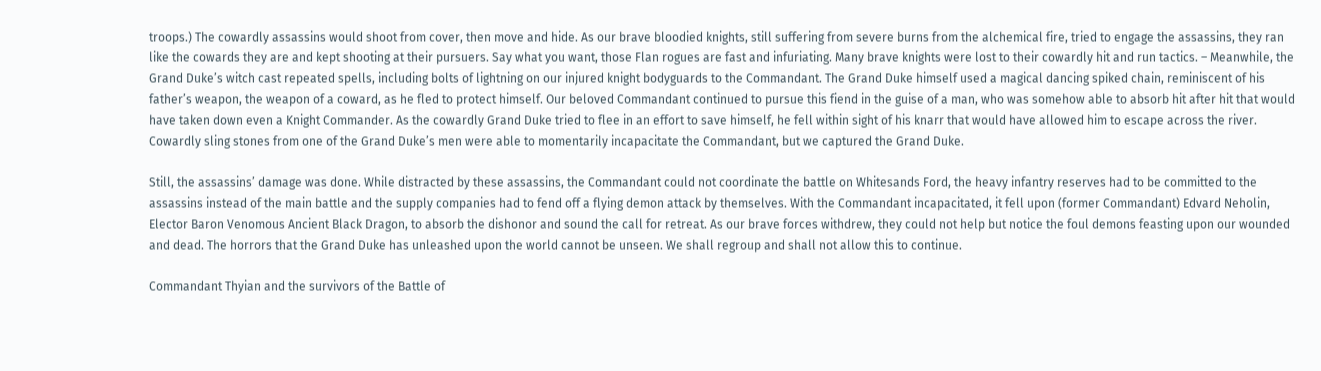troops.) The cowardly assassins would shoot from cover, then move and hide. As our brave bloodied knights, still suffering from severe burns from the alchemical fire, tried to engage the assassins, they ran like the cowards they are and kept shooting at their pursuers. Say what you want, those Flan rogues are fast and infuriating. Many brave knights were lost to their cowardly hit and run tactics. – Meanwhile, the Grand Duke’s witch cast repeated spells, including bolts of lightning on our injured knight bodyguards to the Commandant. The Grand Duke himself used a magical dancing spiked chain, reminiscent of his father’s weapon, the weapon of a coward, as he fled to protect himself. Our beloved Commandant continued to pursue this fiend in the guise of a man, who was somehow able to absorb hit after hit that would have taken down even a Knight Commander. As the cowardly Grand Duke tried to flee in an effort to save himself, he fell within sight of his knarr that would have allowed him to escape across the river. Cowardly sling stones from one of the Grand Duke’s men were able to momentarily incapacitate the Commandant, but we captured the Grand Duke.

Still, the assassins’ damage was done. While distracted by these assassins, the Commandant could not coordinate the battle on Whitesands Ford, the heavy infantry reserves had to be committed to the assassins instead of the main battle and the supply companies had to fend off a flying demon attack by themselves. With the Commandant incapacitated, it fell upon (former Commandant) Edvard Neholin, Elector Baron Venomous Ancient Black Dragon, to absorb the dishonor and sound the call for retreat. As our brave forces withdrew, they could not help but notice the foul demons feasting upon our wounded and dead. The horrors that the Grand Duke has unleashed upon the world cannot be unseen. We shall regroup and shall not allow this to continue.

Commandant Thyian and the survivors of the Battle of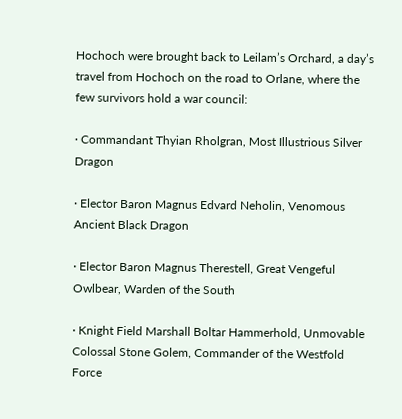Hochoch were brought back to Leilam’s Orchard, a day’s travel from Hochoch on the road to Orlane, where the few survivors hold a war council:

· Commandant Thyian Rholgran, Most Illustrious Silver Dragon

· Elector Baron Magnus Edvard Neholin, Venomous Ancient Black Dragon

· Elector Baron Magnus Therestell, Great Vengeful Owlbear, Warden of the South

· Knight Field Marshall Boltar Hammerhold, Unmovable Colossal Stone Golem, Commander of the Westfold Force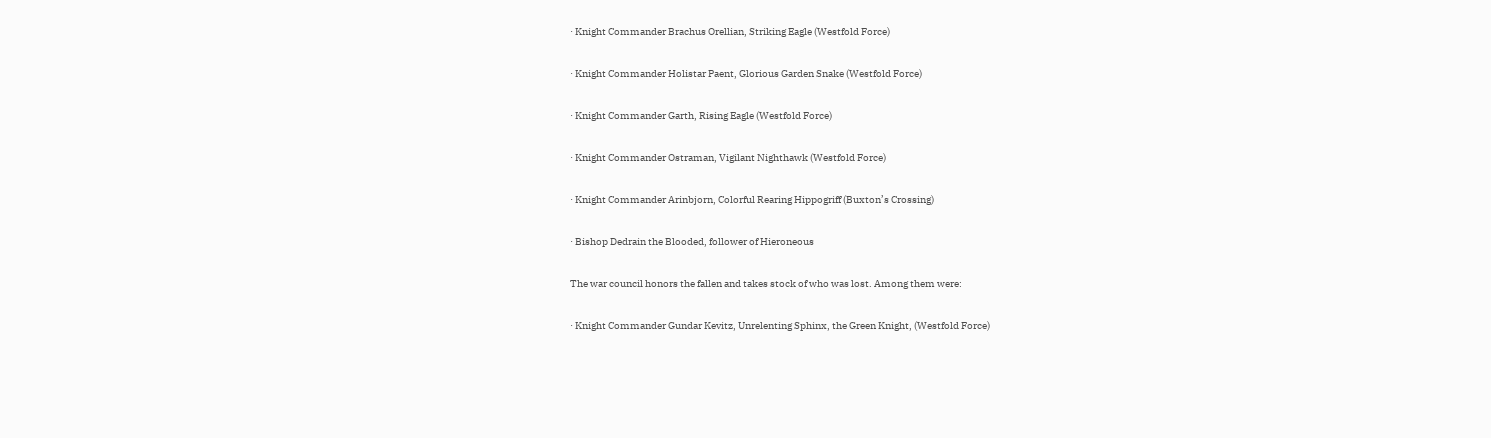· Knight Commander Brachus Orellian, Striking Eagle (Westfold Force)

· Knight Commander Holistar Paent, Glorious Garden Snake (Westfold Force)

· Knight Commander Garth, Rising Eagle (Westfold Force)

· Knight Commander Ostraman, Vigilant Nighthawk (Westfold Force)

· Knight Commander Arinbjorn, Colorful Rearing Hippogriff (Buxton’s Crossing)

· Bishop Dedrain the Blooded, follower of Hieroneous

The war council honors the fallen and takes stock of who was lost. Among them were:

· Knight Commander Gundar Kevitz, Unrelenting Sphinx, the Green Knight, (Westfold Force)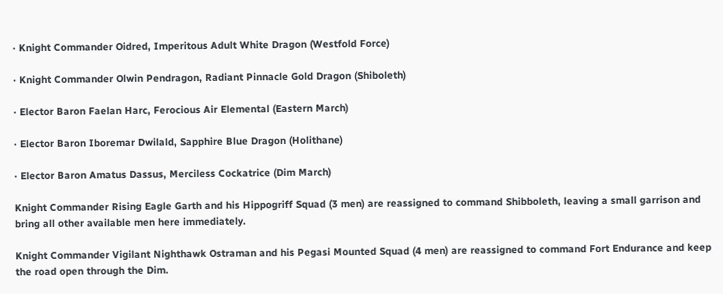· Knight Commander Oidred, Imperitous Adult White Dragon (Westfold Force)

· Knight Commander Olwin Pendragon, Radiant Pinnacle Gold Dragon (Shiboleth)

· Elector Baron Faelan Harc, Ferocious Air Elemental (Eastern March)

· Elector Baron Iboremar Dwilald, Sapphire Blue Dragon (Holithane)

· Elector Baron Amatus Dassus, Merciless Cockatrice (Dim March)

Knight Commander Rising Eagle Garth and his Hippogriff Squad (3 men) are reassigned to command Shibboleth, leaving a small garrison and bring all other available men here immediately.

Knight Commander Vigilant Nighthawk Ostraman and his Pegasi Mounted Squad (4 men) are reassigned to command Fort Endurance and keep the road open through the Dim.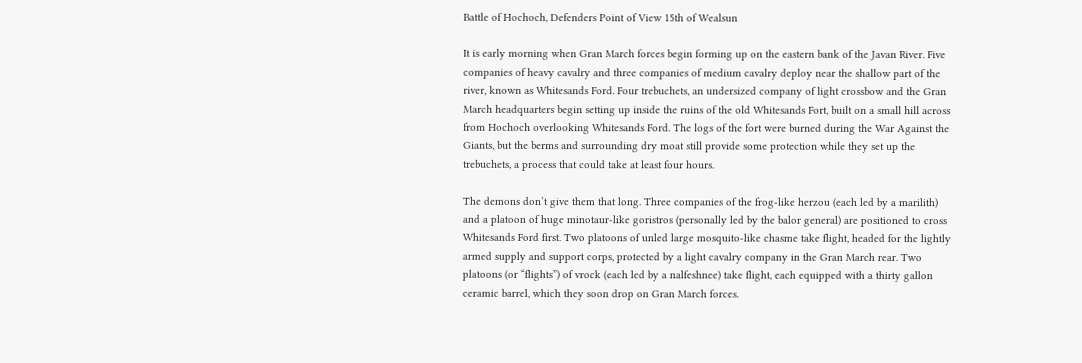Battle of Hochoch, Defenders Point of View 15th of Wealsun

It is early morning when Gran March forces begin forming up on the eastern bank of the Javan River. Five companies of heavy cavalry and three companies of medium cavalry deploy near the shallow part of the river, known as Whitesands Ford. Four trebuchets, an undersized company of light crossbow and the Gran March headquarters begin setting up inside the ruins of the old Whitesands Fort, built on a small hill across from Hochoch overlooking Whitesands Ford. The logs of the fort were burned during the War Against the Giants, but the berms and surrounding dry moat still provide some protection while they set up the trebuchets, a process that could take at least four hours.

The demons don’t give them that long. Three companies of the frog-like herzou (each led by a marilith) and a platoon of huge minotaur-like goristros (personally led by the balor general) are positioned to cross Whitesands Ford first. Two platoons of unled large mosquito-like chasme take flight, headed for the lightly armed supply and support corps, protected by a light cavalry company in the Gran March rear. Two platoons (or “flights”) of vrock (each led by a nalfeshnee) take flight, each equipped with a thirty gallon ceramic barrel, which they soon drop on Gran March forces.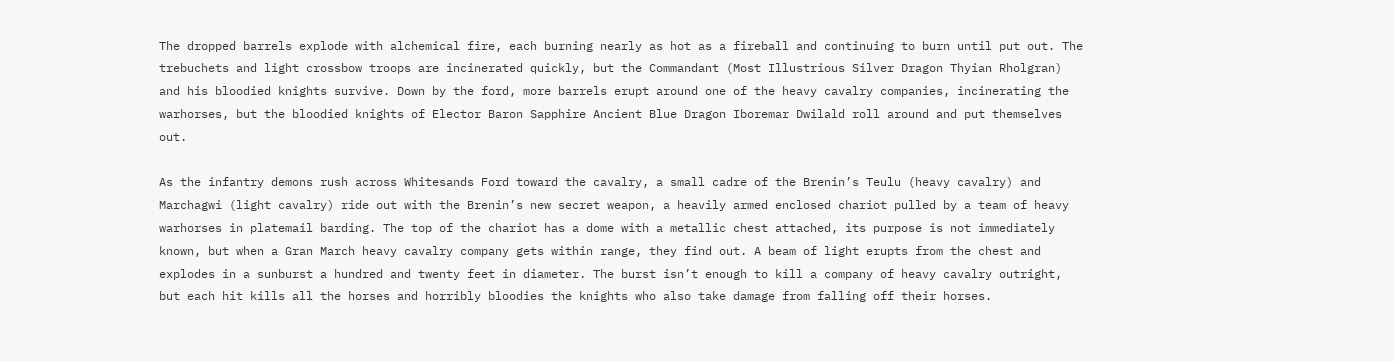The dropped barrels explode with alchemical fire, each burning nearly as hot as a fireball and continuing to burn until put out. The trebuchets and light crossbow troops are incinerated quickly, but the Commandant (Most Illustrious Silver Dragon Thyian Rholgran) and his bloodied knights survive. Down by the ford, more barrels erupt around one of the heavy cavalry companies, incinerating the warhorses, but the bloodied knights of Elector Baron Sapphire Ancient Blue Dragon Iboremar Dwilald roll around and put themselves out.

As the infantry demons rush across Whitesands Ford toward the cavalry, a small cadre of the Brenin’s Teulu (heavy cavalry) and Marchagwi (light cavalry) ride out with the Brenin’s new secret weapon, a heavily armed enclosed chariot pulled by a team of heavy warhorses in platemail barding. The top of the chariot has a dome with a metallic chest attached, its purpose is not immediately known, but when a Gran March heavy cavalry company gets within range, they find out. A beam of light erupts from the chest and explodes in a sunburst a hundred and twenty feet in diameter. The burst isn’t enough to kill a company of heavy cavalry outright, but each hit kills all the horses and horribly bloodies the knights who also take damage from falling off their horses.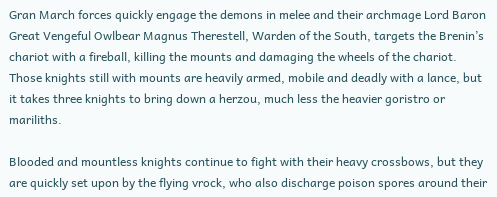Gran March forces quickly engage the demons in melee and their archmage Lord Baron Great Vengeful Owlbear Magnus Therestell, Warden of the South, targets the Brenin’s chariot with a fireball, killing the mounts and damaging the wheels of the chariot. Those knights still with mounts are heavily armed, mobile and deadly with a lance, but it takes three knights to bring down a herzou, much less the heavier goristro or mariliths.

Blooded and mountless knights continue to fight with their heavy crossbows, but they are quickly set upon by the flying vrock, who also discharge poison spores around their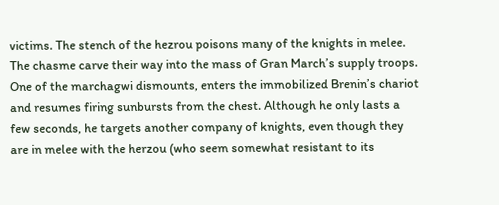victims. The stench of the hezrou poisons many of the knights in melee. The chasme carve their way into the mass of Gran March’s supply troops. One of the marchagwi dismounts, enters the immobilized Brenin’s chariot and resumes firing sunbursts from the chest. Although he only lasts a few seconds, he targets another company of knights, even though they are in melee with the herzou (who seem somewhat resistant to its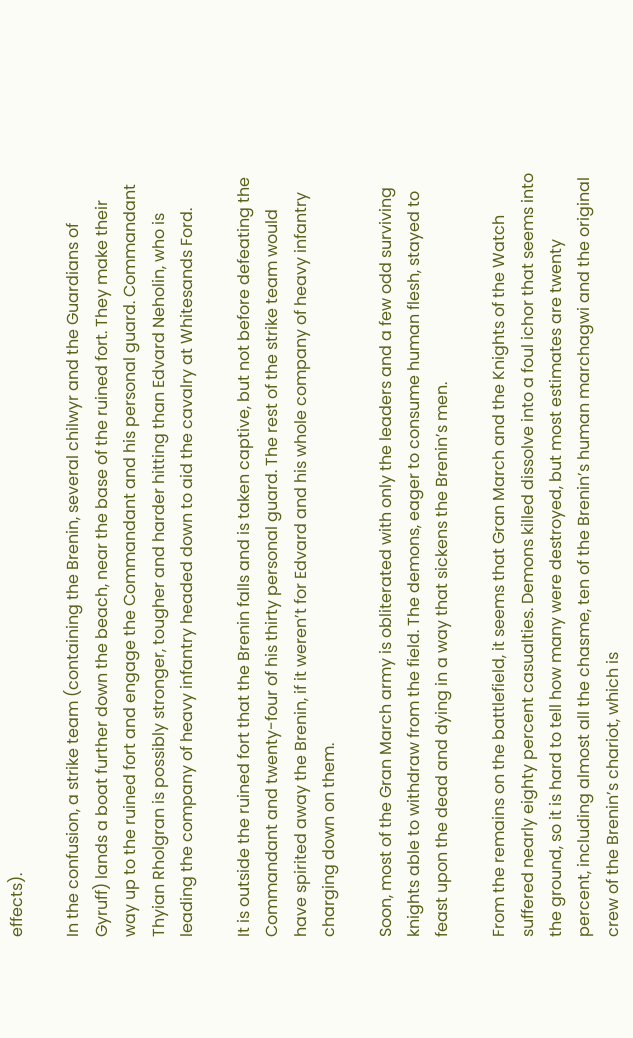effects).

In the confusion, a strike team (containing the Brenin, several chilwyr and the Guardians of Gyruff) lands a boat further down the beach, near the base of the ruined fort. They make their way up to the ruined fort and engage the Commandant and his personal guard. Commandant Thyian Rholgran is possibly stronger, tougher and harder hitting than Edvard Neholin, who is leading the company of heavy infantry headed down to aid the cavalry at Whitesands Ford.

It is outside the ruined fort that the Brenin falls and is taken captive, but not before defeating the Commandant and twenty-four of his thirty personal guard. The rest of the strike team would have spirited away the Brenin, if it weren’t for Edvard and his whole company of heavy infantry charging down on them.

Soon, most of the Gran March army is obliterated with only the leaders and a few odd surviving knights able to withdraw from the field. The demons, eager to consume human flesh, stayed to feast upon the dead and dying in a way that sickens the Brenin’s men.

From the remains on the battlefield, it seems that Gran March and the Knights of the Watch suffered nearly eighty percent casualties. Demons killed dissolve into a foul ichor that seems into the ground, so it is hard to tell how many were destroyed, but most estimates are twenty percent, including almost all the chasme, ten of the Brenin’s human marchagwi and the original crew of the Brenin’s chariot, which is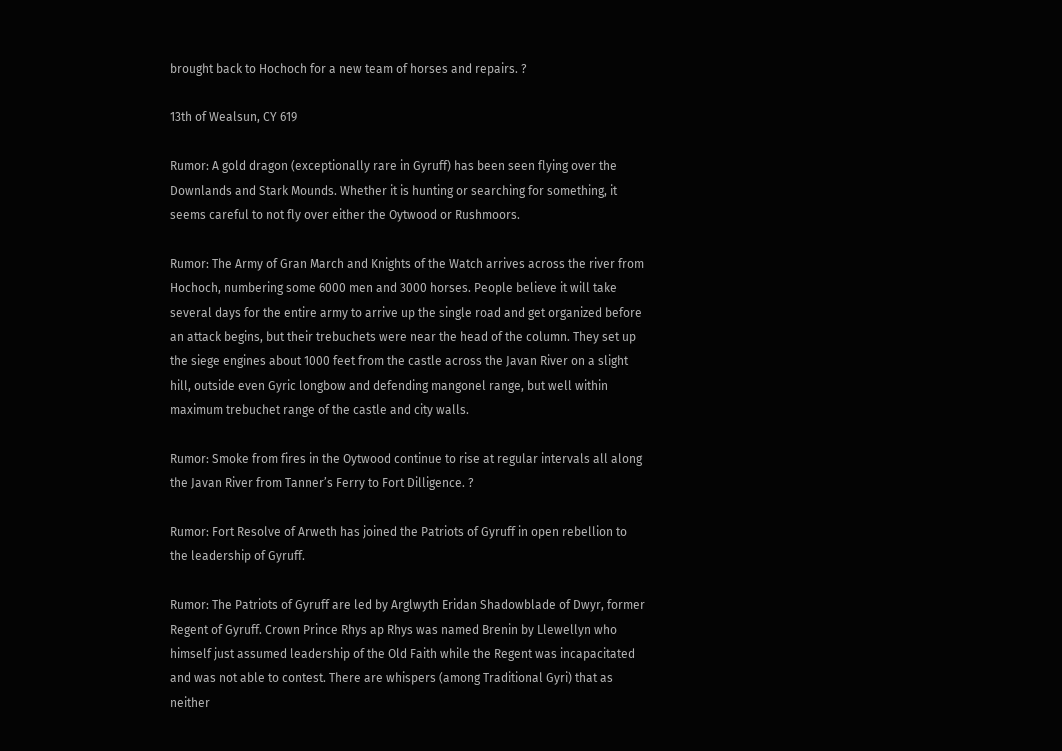brought back to Hochoch for a new team of horses and repairs. ?

13th of Wealsun, CY 619

Rumor: A gold dragon (exceptionally rare in Gyruff) has been seen flying over the Downlands and Stark Mounds. Whether it is hunting or searching for something, it seems careful to not fly over either the Oytwood or Rushmoors.

Rumor: The Army of Gran March and Knights of the Watch arrives across the river from Hochoch, numbering some 6000 men and 3000 horses. People believe it will take several days for the entire army to arrive up the single road and get organized before an attack begins, but their trebuchets were near the head of the column. They set up the siege engines about 1000 feet from the castle across the Javan River on a slight hill, outside even Gyric longbow and defending mangonel range, but well within maximum trebuchet range of the castle and city walls.

Rumor: Smoke from fires in the Oytwood continue to rise at regular intervals all along the Javan River from Tanner’s Ferry to Fort Dilligence. ?

Rumor: Fort Resolve of Arweth has joined the Patriots of Gyruff in open rebellion to the leadership of Gyruff.

Rumor: The Patriots of Gyruff are led by Arglwyth Eridan Shadowblade of Dwyr, former Regent of Gyruff. Crown Prince Rhys ap Rhys was named Brenin by Llewellyn who himself just assumed leadership of the Old Faith while the Regent was incapacitated and was not able to contest. There are whispers (among Traditional Gyri) that as neither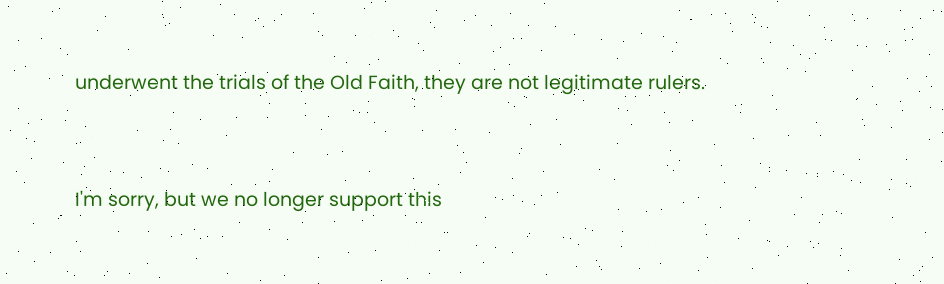underwent the trials of the Old Faith, they are not legitimate rulers.


I'm sorry, but we no longer support this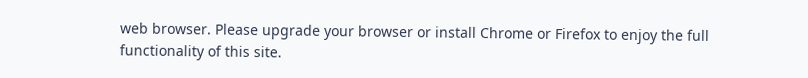web browser. Please upgrade your browser or install Chrome or Firefox to enjoy the full functionality of this site.